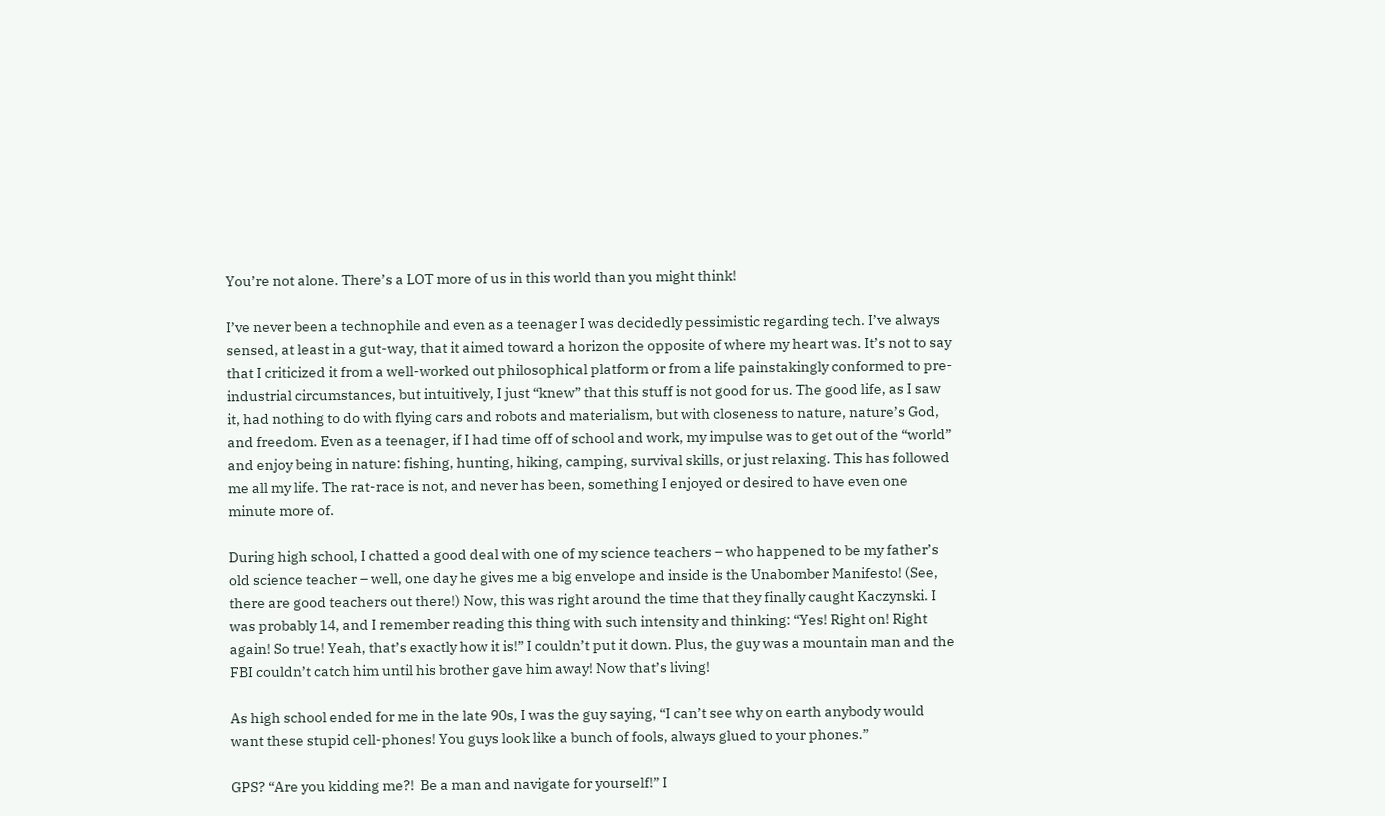You’re not alone. There’s a LOT more of us in this world than you might think!

I’ve never been a technophile and even as a teenager I was decidedly pessimistic regarding tech. I’ve always sensed, at least in a gut-way, that it aimed toward a horizon the opposite of where my heart was. It’s not to say that I criticized it from a well-worked out philosophical platform or from a life painstakingly conformed to pre-industrial circumstances, but intuitively, I just “knew” that this stuff is not good for us. The good life, as I saw it, had nothing to do with flying cars and robots and materialism, but with closeness to nature, nature’s God, and freedom. Even as a teenager, if I had time off of school and work, my impulse was to get out of the “world” and enjoy being in nature: fishing, hunting, hiking, camping, survival skills, or just relaxing. This has followed me all my life. The rat-race is not, and never has been, something I enjoyed or desired to have even one minute more of.

During high school, I chatted a good deal with one of my science teachers – who happened to be my father’s old science teacher – well, one day he gives me a big envelope and inside is the Unabomber Manifesto! (See, there are good teachers out there!) Now, this was right around the time that they finally caught Kaczynski. I was probably 14, and I remember reading this thing with such intensity and thinking: “Yes! Right on! Right again! So true! Yeah, that’s exactly how it is!” I couldn’t put it down. Plus, the guy was a mountain man and the FBI couldn’t catch him until his brother gave him away! Now that’s living!

As high school ended for me in the late 90s, I was the guy saying, “I can’t see why on earth anybody would want these stupid cell-phones! You guys look like a bunch of fools, always glued to your phones.”

GPS? “Are you kidding me?!  Be a man and navigate for yourself!” I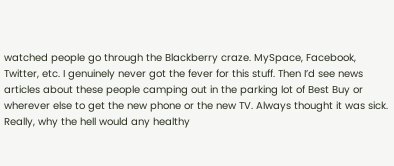watched people go through the Blackberry craze. MySpace, Facebook, Twitter, etc. I genuinely never got the fever for this stuff. Then I’d see news articles about these people camping out in the parking lot of Best Buy or wherever else to get the new phone or the new TV. Always thought it was sick. Really, why the hell would any healthy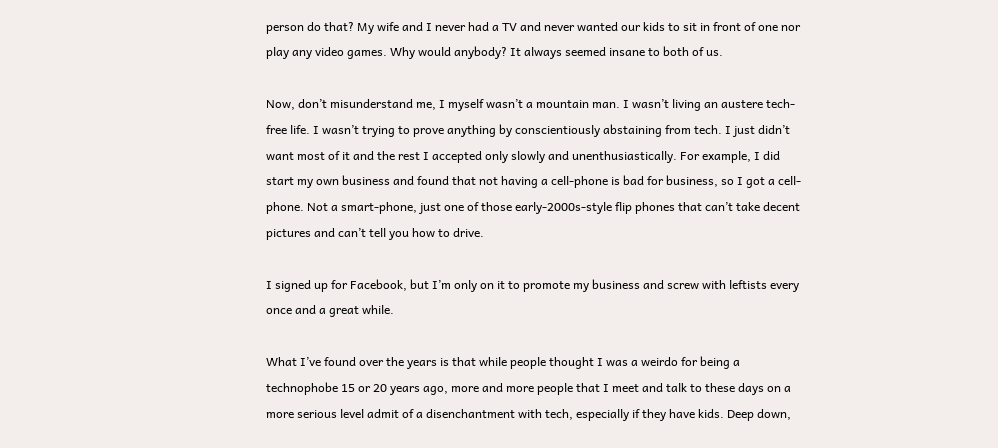person do that? My wife and I never had a TV and never wanted our kids to sit in front of one nor play any video games. Why would anybody? It always seemed insane to both of us.

Now, don’t misunderstand me, I myself wasn’t a mountain man. I wasn’t living an austere tech-free life. I wasn’t trying to prove anything by conscientiously abstaining from tech. I just didn’t want most of it and the rest I accepted only slowly and unenthusiastically. For example, I did start my own business and found that not having a cell-phone is bad for business, so I got a cell-phone. Not a smart-phone, just one of those early-2000s-style flip phones that can’t take decent pictures and can’t tell you how to drive.

I signed up for Facebook, but I’m only on it to promote my business and screw with leftists every once and a great while.

What I’ve found over the years is that while people thought I was a weirdo for being a technophobe 15 or 20 years ago, more and more people that I meet and talk to these days on a more serious level admit of a disenchantment with tech, especially if they have kids. Deep down,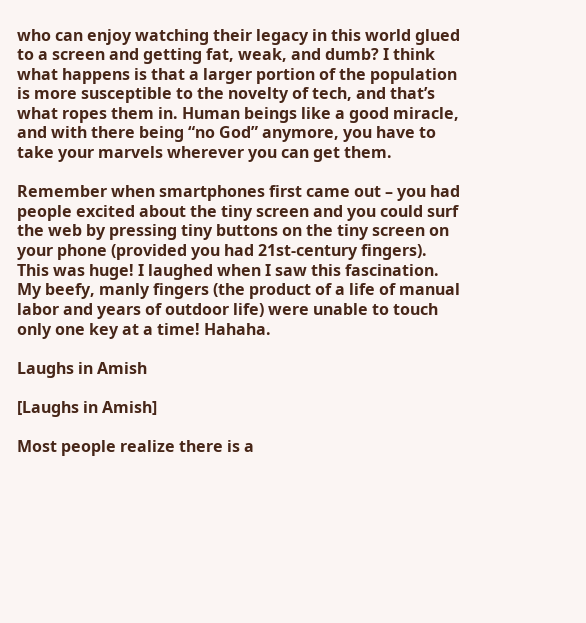who can enjoy watching their legacy in this world glued to a screen and getting fat, weak, and dumb? I think what happens is that a larger portion of the population is more susceptible to the novelty of tech, and that’s what ropes them in. Human beings like a good miracle, and with there being “no God” anymore, you have to take your marvels wherever you can get them.

Remember when smartphones first came out – you had people excited about the tiny screen and you could surf the web by pressing tiny buttons on the tiny screen on your phone (provided you had 21st-century fingers). This was huge! I laughed when I saw this fascination. My beefy, manly fingers (the product of a life of manual labor and years of outdoor life) were unable to touch only one key at a time! Hahaha.

Laughs in Amish

[Laughs in Amish]

Most people realize there is a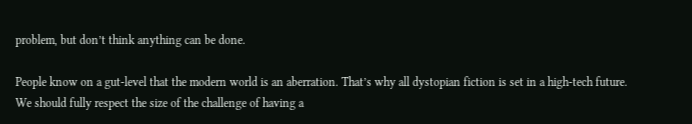problem, but don’t think anything can be done.

People know on a gut-level that the modern world is an aberration. That’s why all dystopian fiction is set in a high-tech future. We should fully respect the size of the challenge of having a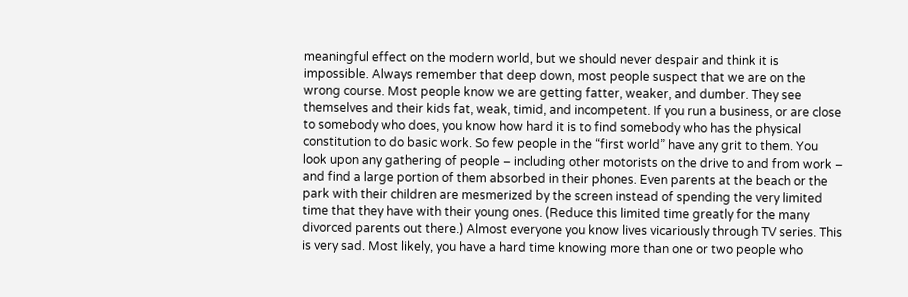meaningful effect on the modern world, but we should never despair and think it is impossible. Always remember that deep down, most people suspect that we are on the wrong course. Most people know we are getting fatter, weaker, and dumber. They see themselves and their kids fat, weak, timid, and incompetent. If you run a business, or are close to somebody who does, you know how hard it is to find somebody who has the physical constitution to do basic work. So few people in the “first world” have any grit to them. You look upon any gathering of people – including other motorists on the drive to and from work – and find a large portion of them absorbed in their phones. Even parents at the beach or the park with their children are mesmerized by the screen instead of spending the very limited time that they have with their young ones. (Reduce this limited time greatly for the many divorced parents out there.) Almost everyone you know lives vicariously through TV series. This is very sad. Most likely, you have a hard time knowing more than one or two people who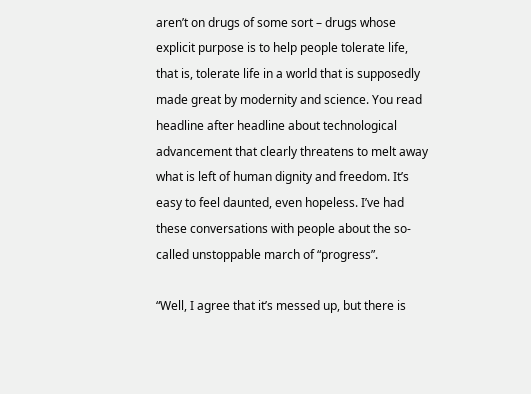aren’t on drugs of some sort – drugs whose explicit purpose is to help people tolerate life, that is, tolerate life in a world that is supposedly made great by modernity and science. You read headline after headline about technological advancement that clearly threatens to melt away what is left of human dignity and freedom. It’s easy to feel daunted, even hopeless. I’ve had these conversations with people about the so-called unstoppable march of “progress”.

“Well, I agree that it’s messed up, but there is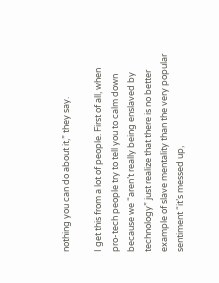nothing you can do about it,” they say.

I get this from a lot of people. First of all, when pro-tech people try to tell you to calm down because we “aren’t really being enslaved by technology” just realize that there is no better example of slave mentality than the very popular sentiment “it’s messed up,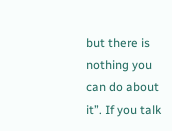but there is nothing you can do about it”. If you talk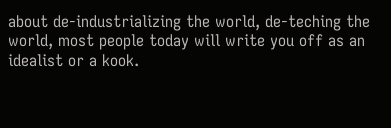about de-industrializing the world, de-teching the world, most people today will write you off as an idealist or a kook.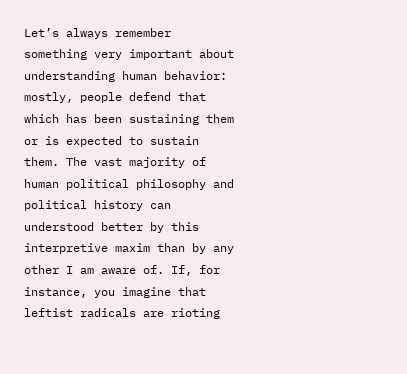Let’s always remember something very important about understanding human behavior: mostly, people defend that which has been sustaining them or is expected to sustain them. The vast majority of human political philosophy and political history can understood better by this interpretive maxim than by any other I am aware of. If, for instance, you imagine that leftist radicals are rioting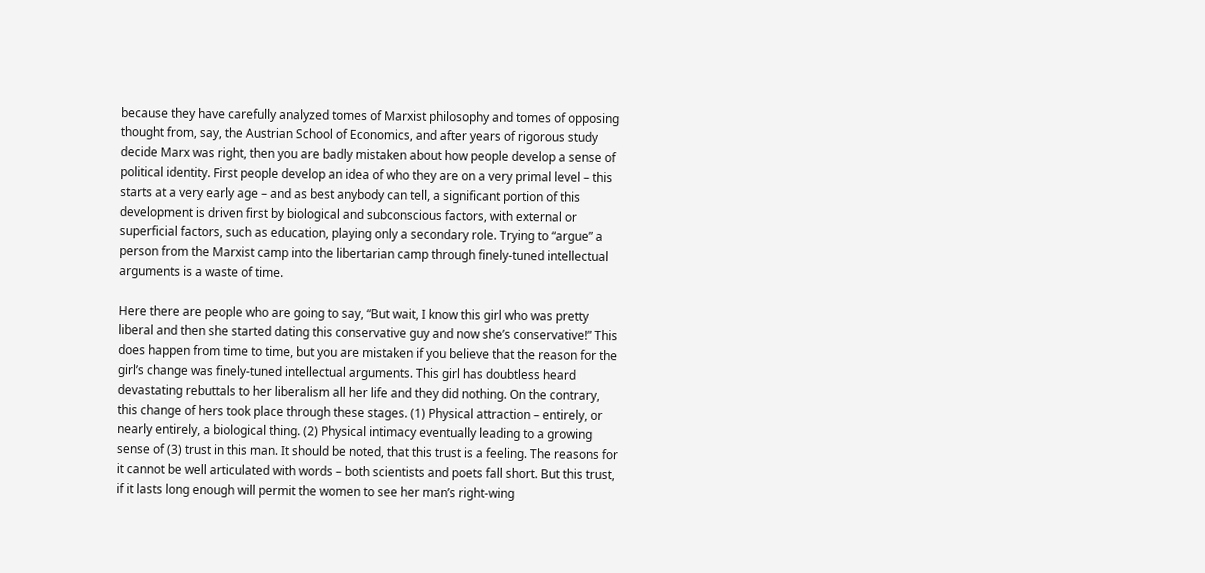because they have carefully analyzed tomes of Marxist philosophy and tomes of opposing thought from, say, the Austrian School of Economics, and after years of rigorous study decide Marx was right, then you are badly mistaken about how people develop a sense of political identity. First people develop an idea of who they are on a very primal level – this starts at a very early age – and as best anybody can tell, a significant portion of this development is driven first by biological and subconscious factors, with external or superficial factors, such as education, playing only a secondary role. Trying to “argue” a person from the Marxist camp into the libertarian camp through finely-tuned intellectual arguments is a waste of time.

Here there are people who are going to say, “But wait, I know this girl who was pretty liberal and then she started dating this conservative guy and now she’s conservative!” This does happen from time to time, but you are mistaken if you believe that the reason for the girl’s change was finely-tuned intellectual arguments. This girl has doubtless heard devastating rebuttals to her liberalism all her life and they did nothing. On the contrary, this change of hers took place through these stages. (1) Physical attraction – entirely, or nearly entirely, a biological thing. (2) Physical intimacy eventually leading to a growing sense of (3) trust in this man. It should be noted, that this trust is a feeling. The reasons for it cannot be well articulated with words – both scientists and poets fall short. But this trust, if it lasts long enough will permit the women to see her man’s right-wing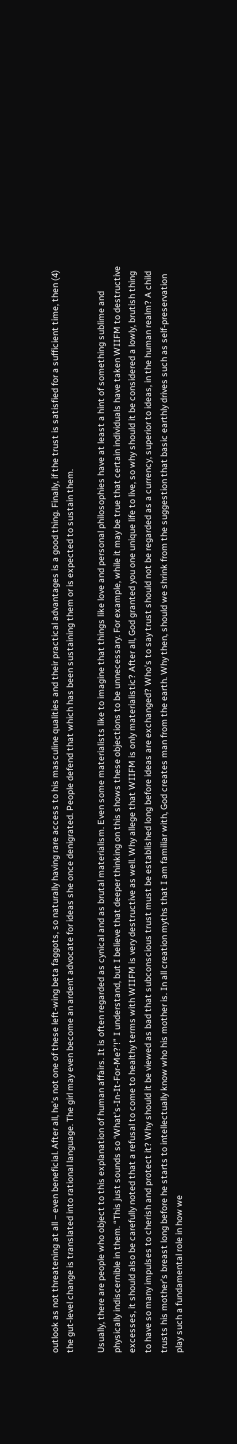outlook as not threatening at all – even beneficial. After all, he’s not one of these left-wing beta faggots, so naturally having rare access to his masculine qualities and their practical advantages is a good thing. Finally, if the trust is satisfied for a sufficient time, then (4) the gut-level change is translated into rational language. The girl may even become an ardent advocate for ideas she once denigrated. People defend that which has been sustaining them or is expected to sustain them.

Usually, there are people who object to this explanation of human affairs. It is often regarded as cynical and as brutal materialism. Even some materialists like to imagine that things like love and personal philosophies have at least a hint of something sublime and physically indiscernible in them. “This just sounds so ‘What’s-In-It-For-Me?’!” I understand, but I believe that deeper thinking on this shows these objections to be unnecessary. For example, while it may be true that certain individuals have taken WIIFM to destructive excesses, it should also be carefully noted that a refusal to come to healthy terms with WIIFM is very destructive as well. Why allege that WIIFM is only materialistic? After all, God granted you one unique life to live, so why should it be considered a lowly, brutish thing to have so many impulses to cherish and protect it? Why should it be viewed as bad that subconscious trust must be established long before ideas are exchanged? Who’s to say trust should not be regarded as a currency, superior to ideas, in the human realm? A child trusts his mother’s breast long before he starts to intellectually know who his mother is. In all creation myths that I am familiar with, God creates man from the earth. Why then, should we shrink from the suggestion that basic earthly drives such as self-preservation play such a fundamental role in how we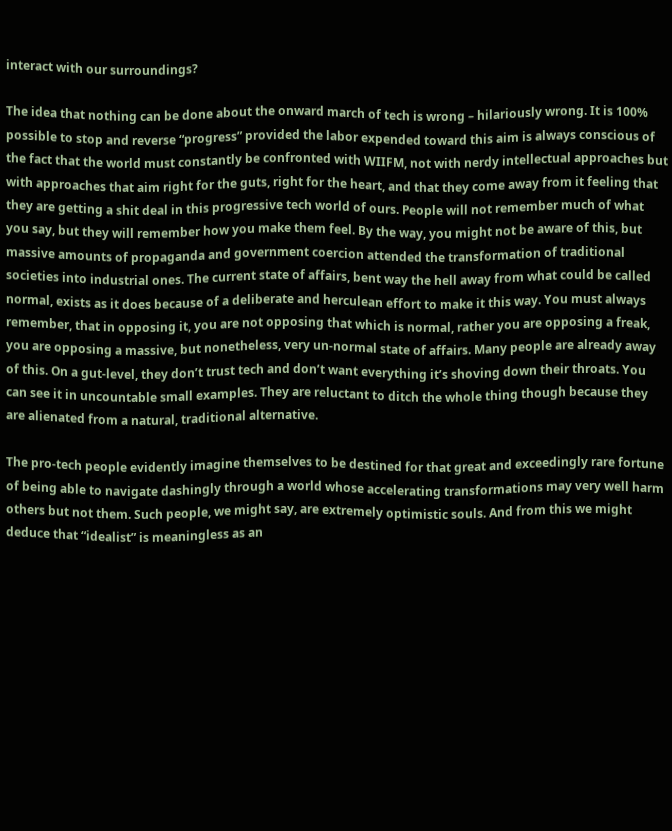interact with our surroundings?

The idea that nothing can be done about the onward march of tech is wrong – hilariously wrong. It is 100% possible to stop and reverse “progress” provided the labor expended toward this aim is always conscious of the fact that the world must constantly be confronted with WIIFM, not with nerdy intellectual approaches but with approaches that aim right for the guts, right for the heart, and that they come away from it feeling that they are getting a shit deal in this progressive tech world of ours. People will not remember much of what you say, but they will remember how you make them feel. By the way, you might not be aware of this, but massive amounts of propaganda and government coercion attended the transformation of traditional societies into industrial ones. The current state of affairs, bent way the hell away from what could be called normal, exists as it does because of a deliberate and herculean effort to make it this way. You must always remember, that in opposing it, you are not opposing that which is normal, rather you are opposing a freak, you are opposing a massive, but nonetheless, very un-normal state of affairs. Many people are already away of this. On a gut-level, they don’t trust tech and don’t want everything it’s shoving down their throats. You can see it in uncountable small examples. They are reluctant to ditch the whole thing though because they are alienated from a natural, traditional alternative.

The pro-tech people evidently imagine themselves to be destined for that great and exceedingly rare fortune of being able to navigate dashingly through a world whose accelerating transformations may very well harm others but not them. Such people, we might say, are extremely optimistic souls. And from this we might deduce that “idealist” is meaningless as an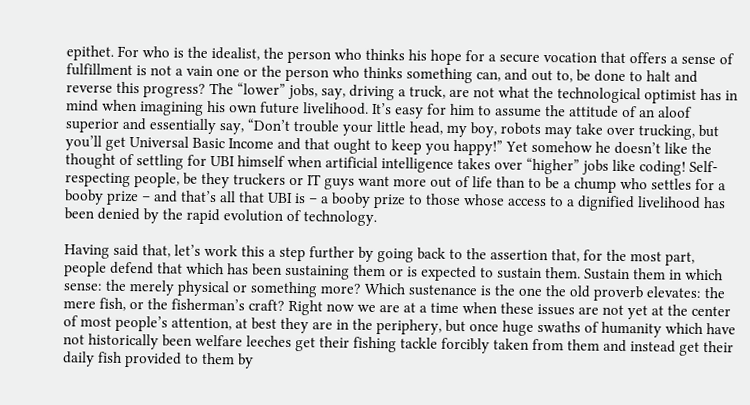epithet. For who is the idealist, the person who thinks his hope for a secure vocation that offers a sense of fulfillment is not a vain one or the person who thinks something can, and out to, be done to halt and reverse this progress? The “lower” jobs, say, driving a truck, are not what the technological optimist has in mind when imagining his own future livelihood. It’s easy for him to assume the attitude of an aloof superior and essentially say, “Don’t trouble your little head, my boy, robots may take over trucking, but you’ll get Universal Basic Income and that ought to keep you happy!” Yet somehow he doesn’t like the thought of settling for UBI himself when artificial intelligence takes over “higher” jobs like coding! Self-respecting people, be they truckers or IT guys want more out of life than to be a chump who settles for a booby prize – and that’s all that UBI is – a booby prize to those whose access to a dignified livelihood has been denied by the rapid evolution of technology.

Having said that, let’s work this a step further by going back to the assertion that, for the most part, people defend that which has been sustaining them or is expected to sustain them. Sustain them in which sense: the merely physical or something more? Which sustenance is the one the old proverb elevates: the mere fish, or the fisherman’s craft? Right now we are at a time when these issues are not yet at the center of most people’s attention, at best they are in the periphery, but once huge swaths of humanity which have not historically been welfare leeches get their fishing tackle forcibly taken from them and instead get their daily fish provided to them by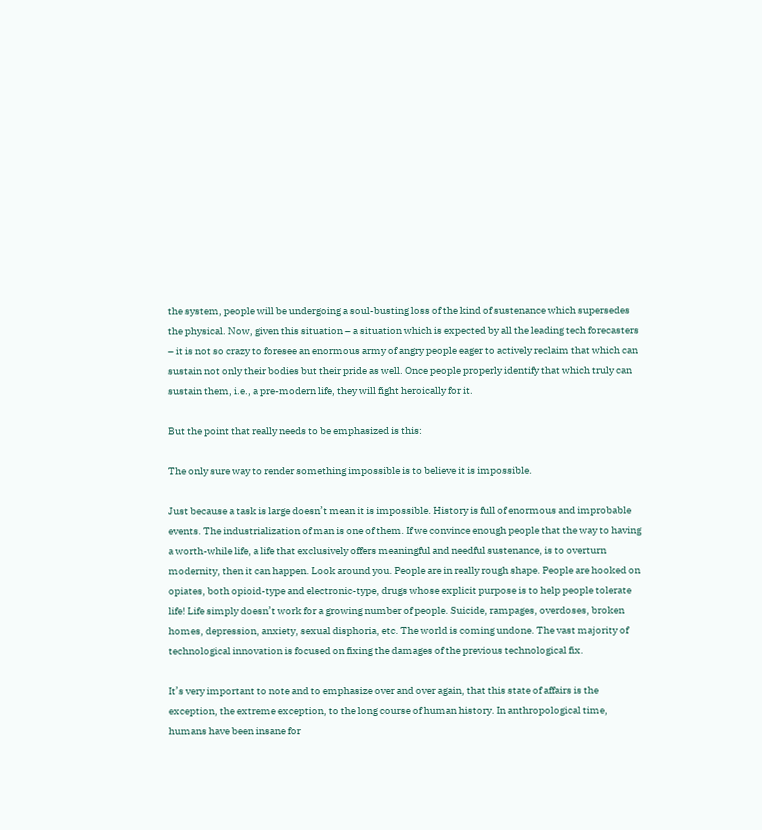the system, people will be undergoing a soul-busting loss of the kind of sustenance which supersedes the physical. Now, given this situation – a situation which is expected by all the leading tech forecasters – it is not so crazy to foresee an enormous army of angry people eager to actively reclaim that which can sustain not only their bodies but their pride as well. Once people properly identify that which truly can sustain them, i.e., a pre-modern life, they will fight heroically for it.

But the point that really needs to be emphasized is this:

The only sure way to render something impossible is to believe it is impossible.

Just because a task is large doesn’t mean it is impossible. History is full of enormous and improbable events. The industrialization of man is one of them. If we convince enough people that the way to having a worth-while life, a life that exclusively offers meaningful and needful sustenance, is to overturn modernity, then it can happen. Look around you. People are in really rough shape. People are hooked on opiates, both opioid-type and electronic-type, drugs whose explicit purpose is to help people tolerate life! Life simply doesn’t work for a growing number of people. Suicide, rampages, overdoses, broken homes, depression, anxiety, sexual disphoria, etc. The world is coming undone. The vast majority of technological innovation is focused on fixing the damages of the previous technological fix.

It’s very important to note and to emphasize over and over again, that this state of affairs is the exception, the extreme exception, to the long course of human history. In anthropological time, humans have been insane for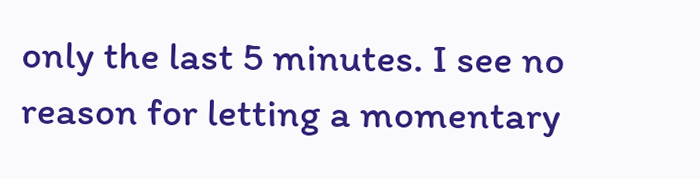only the last 5 minutes. I see no reason for letting a momentary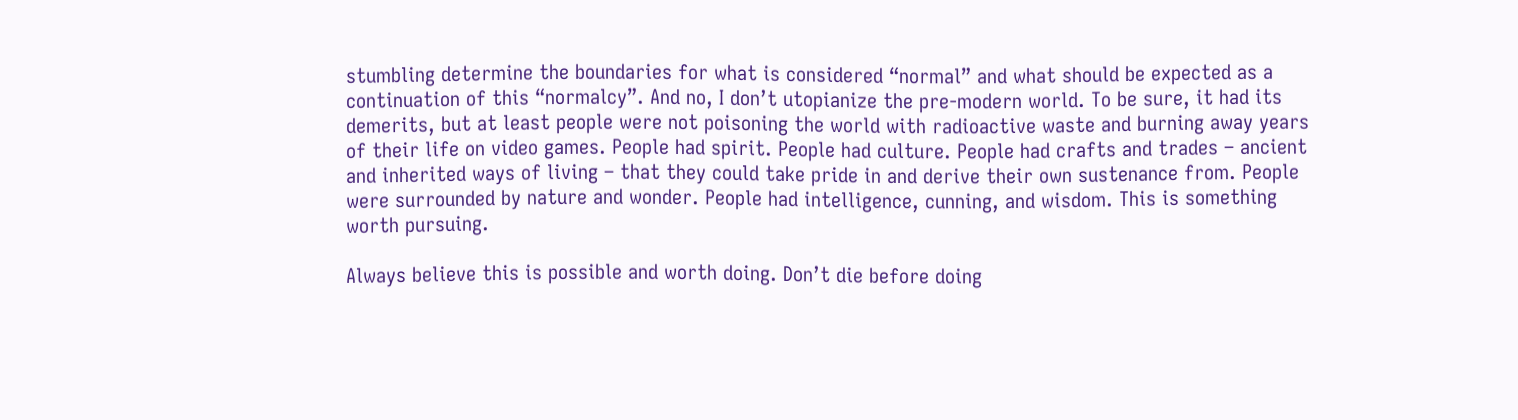stumbling determine the boundaries for what is considered “normal” and what should be expected as a continuation of this “normalcy”. And no, I don’t utopianize the pre-modern world. To be sure, it had its demerits, but at least people were not poisoning the world with radioactive waste and burning away years of their life on video games. People had spirit. People had culture. People had crafts and trades – ancient and inherited ways of living – that they could take pride in and derive their own sustenance from. People were surrounded by nature and wonder. People had intelligence, cunning, and wisdom. This is something worth pursuing.

Always believe this is possible and worth doing. Don’t die before doing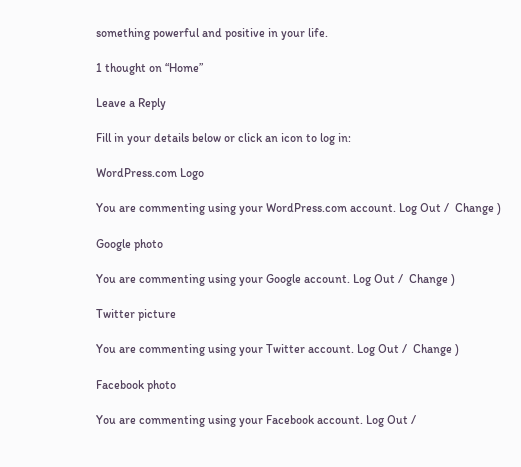something powerful and positive in your life.

1 thought on “Home”

Leave a Reply

Fill in your details below or click an icon to log in:

WordPress.com Logo

You are commenting using your WordPress.com account. Log Out /  Change )

Google photo

You are commenting using your Google account. Log Out /  Change )

Twitter picture

You are commenting using your Twitter account. Log Out /  Change )

Facebook photo

You are commenting using your Facebook account. Log Out /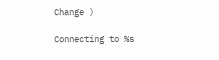Change )

Connecting to %s